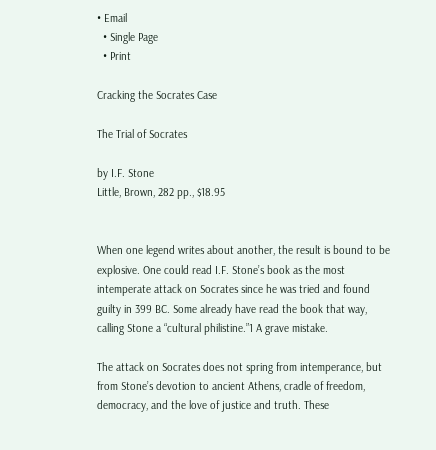• Email
  • Single Page
  • Print

Cracking the Socrates Case

The Trial of Socrates

by I.F. Stone
Little, Brown, 282 pp., $18.95


When one legend writes about another, the result is bound to be explosive. One could read I.F. Stone’s book as the most intemperate attack on Socrates since he was tried and found guilty in 399 BC. Some already have read the book that way, calling Stone a “cultural philistine.”1 A grave mistake.

The attack on Socrates does not spring from intemperance, but from Stone’s devotion to ancient Athens, cradle of freedom, democracy, and the love of justice and truth. These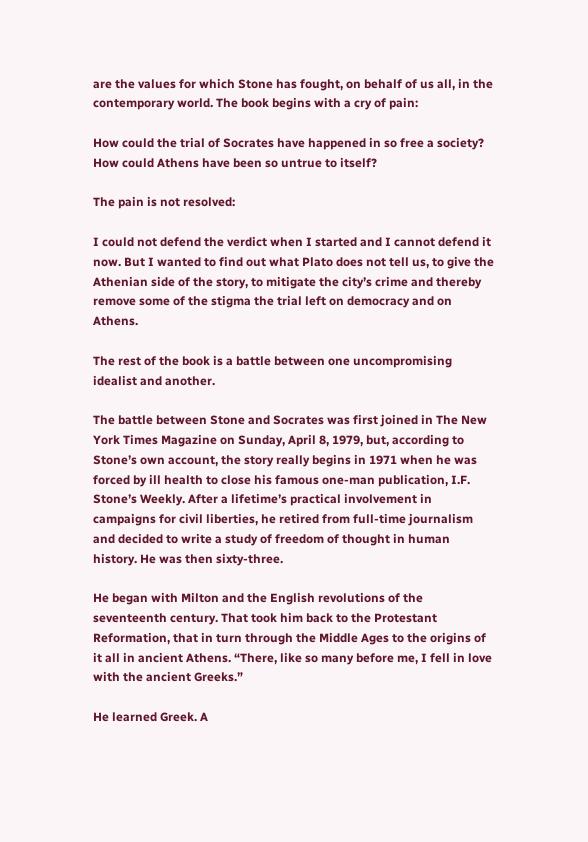are the values for which Stone has fought, on behalf of us all, in the contemporary world. The book begins with a cry of pain:

How could the trial of Socrates have happened in so free a society? How could Athens have been so untrue to itself?

The pain is not resolved:

I could not defend the verdict when I started and I cannot defend it now. But I wanted to find out what Plato does not tell us, to give the Athenian side of the story, to mitigate the city’s crime and thereby remove some of the stigma the trial left on democracy and on Athens.

The rest of the book is a battle between one uncompromising idealist and another.

The battle between Stone and Socrates was first joined in The New York Times Magazine on Sunday, April 8, 1979, but, according to Stone’s own account, the story really begins in 1971 when he was forced by ill health to close his famous one-man publication, I.F. Stone’s Weekly. After a lifetime’s practical involvement in campaigns for civil liberties, he retired from full-time journalism and decided to write a study of freedom of thought in human history. He was then sixty-three.

He began with Milton and the English revolutions of the seventeenth century. That took him back to the Protestant Reformation, that in turn through the Middle Ages to the origins of it all in ancient Athens. “There, like so many before me, I fell in love with the ancient Greeks.”

He learned Greek. A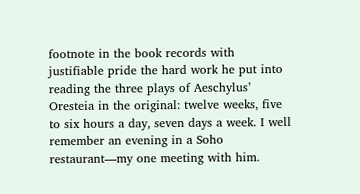footnote in the book records with justifiable pride the hard work he put into reading the three plays of Aeschylus’ Oresteia in the original: twelve weeks, five to six hours a day, seven days a week. I well remember an evening in a Soho restaurant—my one meeting with him.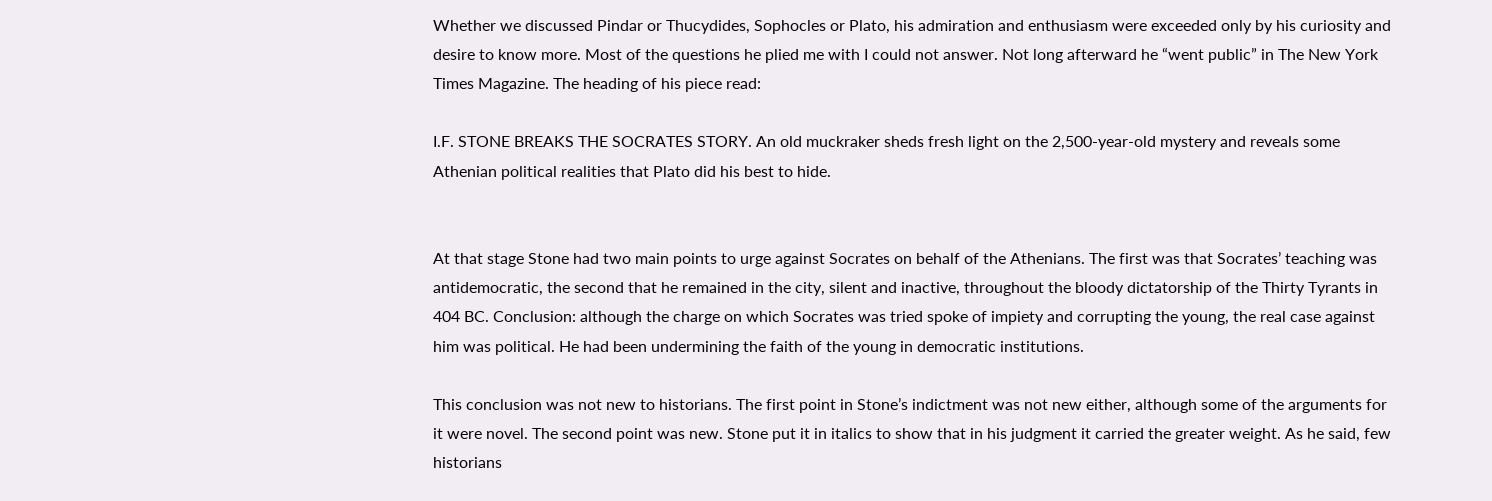Whether we discussed Pindar or Thucydides, Sophocles or Plato, his admiration and enthusiasm were exceeded only by his curiosity and desire to know more. Most of the questions he plied me with I could not answer. Not long afterward he “went public” in The New York Times Magazine. The heading of his piece read:

I.F. STONE BREAKS THE SOCRATES STORY. An old muckraker sheds fresh light on the 2,500-year-old mystery and reveals some Athenian political realities that Plato did his best to hide.


At that stage Stone had two main points to urge against Socrates on behalf of the Athenians. The first was that Socrates’ teaching was antidemocratic, the second that he remained in the city, silent and inactive, throughout the bloody dictatorship of the Thirty Tyrants in 404 BC. Conclusion: although the charge on which Socrates was tried spoke of impiety and corrupting the young, the real case against him was political. He had been undermining the faith of the young in democratic institutions.

This conclusion was not new to historians. The first point in Stone’s indictment was not new either, although some of the arguments for it were novel. The second point was new. Stone put it in italics to show that in his judgment it carried the greater weight. As he said, few historians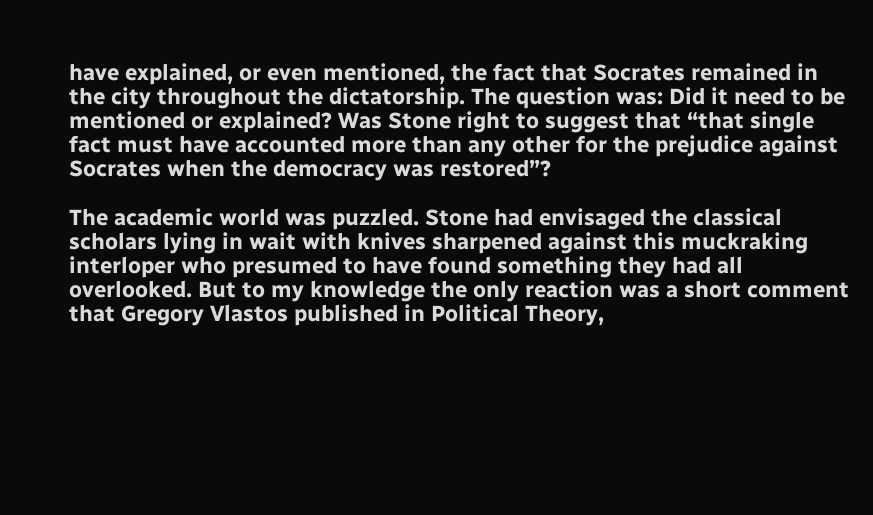have explained, or even mentioned, the fact that Socrates remained in the city throughout the dictatorship. The question was: Did it need to be mentioned or explained? Was Stone right to suggest that “that single fact must have accounted more than any other for the prejudice against Socrates when the democracy was restored”?

The academic world was puzzled. Stone had envisaged the classical scholars lying in wait with knives sharpened against this muckraking interloper who presumed to have found something they had all overlooked. But to my knowledge the only reaction was a short comment that Gregory Vlastos published in Political Theory,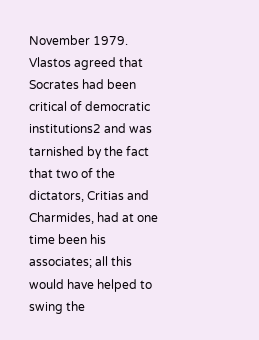November 1979. Vlastos agreed that Socrates had been critical of democratic institutions2 and was tarnished by the fact that two of the dictators, Critias and Charmides, had at one time been his associates; all this would have helped to swing the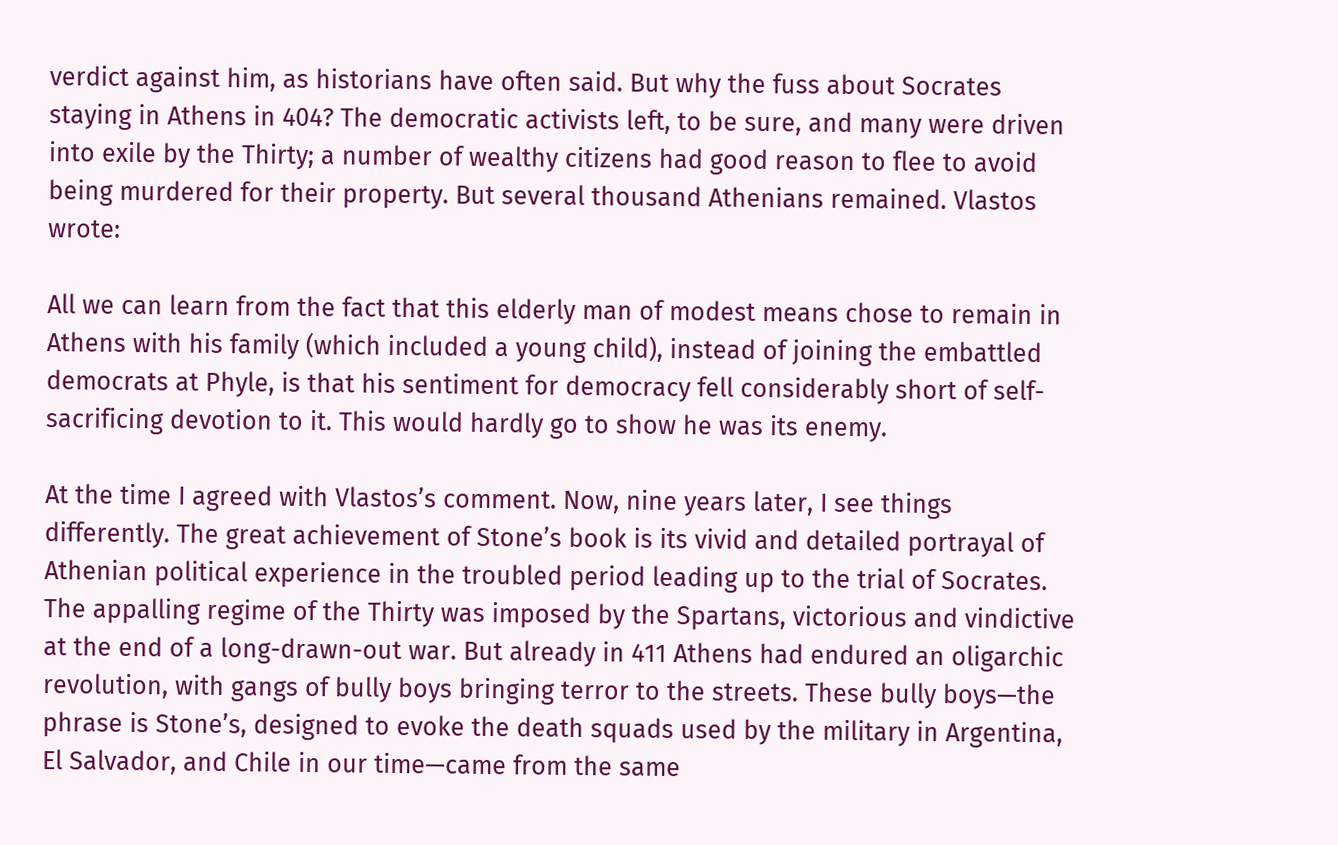verdict against him, as historians have often said. But why the fuss about Socrates staying in Athens in 404? The democratic activists left, to be sure, and many were driven into exile by the Thirty; a number of wealthy citizens had good reason to flee to avoid being murdered for their property. But several thousand Athenians remained. Vlastos wrote:

All we can learn from the fact that this elderly man of modest means chose to remain in Athens with his family (which included a young child), instead of joining the embattled democrats at Phyle, is that his sentiment for democracy fell considerably short of self-sacrificing devotion to it. This would hardly go to show he was its enemy.

At the time I agreed with Vlastos’s comment. Now, nine years later, I see things differently. The great achievement of Stone’s book is its vivid and detailed portrayal of Athenian political experience in the troubled period leading up to the trial of Socrates. The appalling regime of the Thirty was imposed by the Spartans, victorious and vindictive at the end of a long-drawn-out war. But already in 411 Athens had endured an oligarchic revolution, with gangs of bully boys bringing terror to the streets. These bully boys—the phrase is Stone’s, designed to evoke the death squads used by the military in Argentina, El Salvador, and Chile in our time—came from the same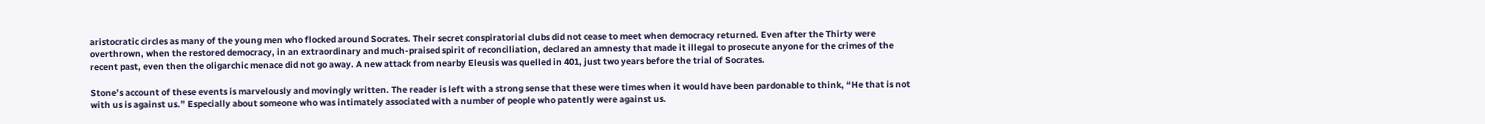aristocratic circles as many of the young men who flocked around Socrates. Their secret conspiratorial clubs did not cease to meet when democracy returned. Even after the Thirty were overthrown, when the restored democracy, in an extraordinary and much-praised spirit of reconciliation, declared an amnesty that made it illegal to prosecute anyone for the crimes of the recent past, even then the oligarchic menace did not go away. A new attack from nearby Eleusis was quelled in 401, just two years before the trial of Socrates.

Stone’s account of these events is marvelously and movingly written. The reader is left with a strong sense that these were times when it would have been pardonable to think, “He that is not with us is against us.” Especially about someone who was intimately associated with a number of people who patently were against us.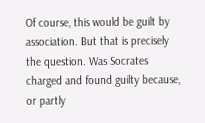Of course, this would be guilt by association. But that is precisely the question. Was Socrates charged and found guilty because, or partly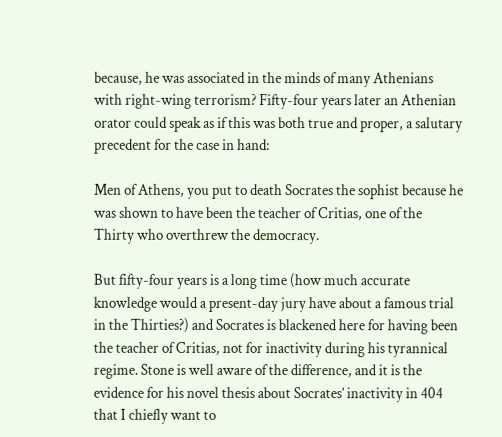because, he was associated in the minds of many Athenians with right-wing terrorism? Fifty-four years later an Athenian orator could speak as if this was both true and proper, a salutary precedent for the case in hand:

Men of Athens, you put to death Socrates the sophist because he was shown to have been the teacher of Critias, one of the Thirty who overthrew the democracy.

But fifty-four years is a long time (how much accurate knowledge would a present-day jury have about a famous trial in the Thirties?) and Socrates is blackened here for having been the teacher of Critias, not for inactivity during his tyrannical regime. Stone is well aware of the difference, and it is the evidence for his novel thesis about Socrates’ inactivity in 404 that I chiefly want to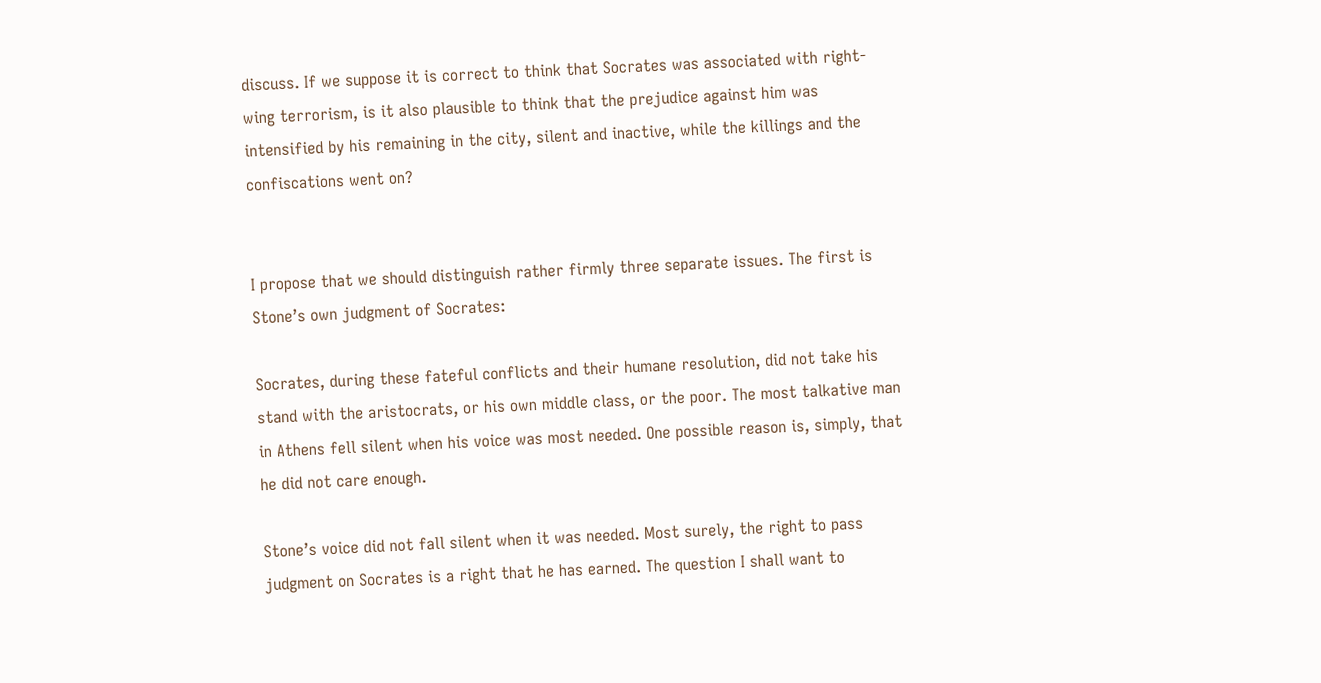discuss. If we suppose it is correct to think that Socrates was associated with right-wing terrorism, is it also plausible to think that the prejudice against him was intensified by his remaining in the city, silent and inactive, while the killings and the confiscations went on?


I propose that we should distinguish rather firmly three separate issues. The first is Stone’s own judgment of Socrates:

Socrates, during these fateful conflicts and their humane resolution, did not take his stand with the aristocrats, or his own middle class, or the poor. The most talkative man in Athens fell silent when his voice was most needed. One possible reason is, simply, that he did not care enough.

Stone’s voice did not fall silent when it was needed. Most surely, the right to pass judgment on Socrates is a right that he has earned. The question I shall want to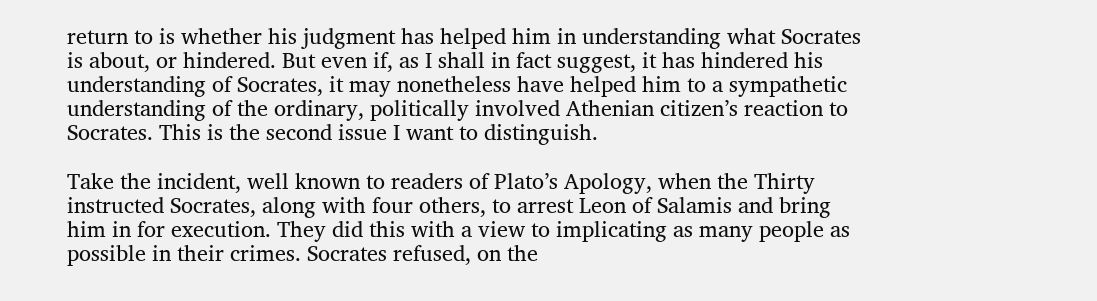return to is whether his judgment has helped him in understanding what Socrates is about, or hindered. But even if, as I shall in fact suggest, it has hindered his understanding of Socrates, it may nonetheless have helped him to a sympathetic understanding of the ordinary, politically involved Athenian citizen’s reaction to Socrates. This is the second issue I want to distinguish.

Take the incident, well known to readers of Plato’s Apology, when the Thirty instructed Socrates, along with four others, to arrest Leon of Salamis and bring him in for execution. They did this with a view to implicating as many people as possible in their crimes. Socrates refused, on the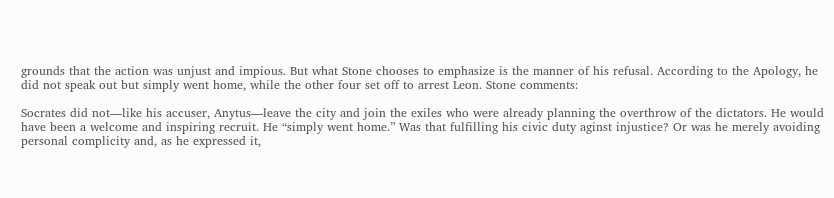grounds that the action was unjust and impious. But what Stone chooses to emphasize is the manner of his refusal. According to the Apology, he did not speak out but simply went home, while the other four set off to arrest Leon. Stone comments:

Socrates did not—like his accuser, Anytus—leave the city and join the exiles who were already planning the overthrow of the dictators. He would have been a welcome and inspiring recruit. He “simply went home.” Was that fulfilling his civic duty aginst injustice? Or was he merely avoiding personal complicity and, as he expressed it,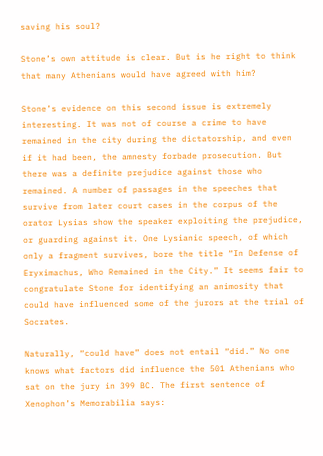saving his soul?

Stone’s own attitude is clear. But is he right to think that many Athenians would have agreed with him?

Stone’s evidence on this second issue is extremely interesting. It was not of course a crime to have remained in the city during the dictatorship, and even if it had been, the amnesty forbade prosecution. But there was a definite prejudice against those who remained. A number of passages in the speeches that survive from later court cases in the corpus of the orator Lysias show the speaker exploiting the prejudice, or guarding against it. One Lysianic speech, of which only a fragment survives, bore the title “In Defense of Eryximachus, Who Remained in the City.” It seems fair to congratulate Stone for identifying an animosity that could have influenced some of the jurors at the trial of Socrates.

Naturally, “could have” does not entail “did.” No one knows what factors did influence the 501 Athenians who sat on the jury in 399 BC. The first sentence of Xenophon’s Memorabilia says: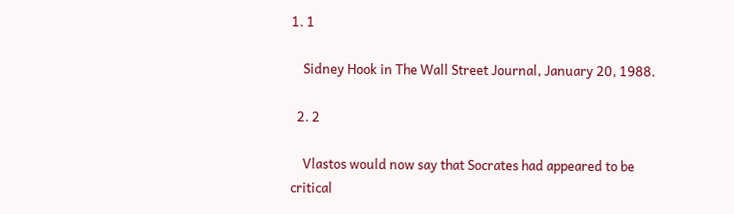1. 1

    Sidney Hook in The Wall Street Journal, January 20, 1988.

  2. 2

    Vlastos would now say that Socrates had appeared to be critical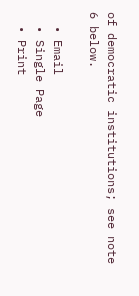of democratic institutions; see note 6 below.

  • Email
  • Single Page
  • Print